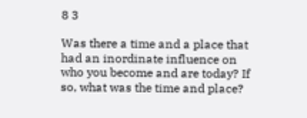8 3

Was there a time and a place that had an inordinate influence on who you become and are today? If so, what was the time and place?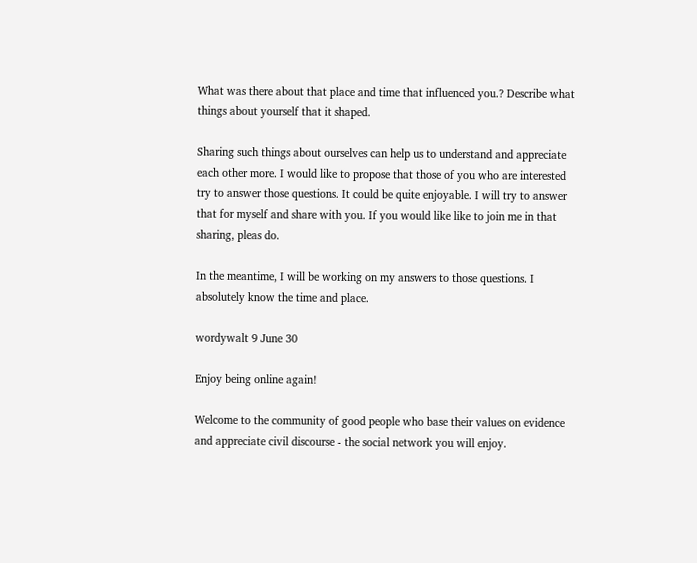What was there about that place and time that influenced you.? Describe what things about yourself that it shaped.

Sharing such things about ourselves can help us to understand and appreciate each other more. I would like to propose that those of you who are interested try to answer those questions. It could be quite enjoyable. I will try to answer that for myself and share with you. If you would like like to join me in that sharing, pleas do.

In the meantime, I will be working on my answers to those questions. I absolutely know the time and place.

wordywalt 9 June 30

Enjoy being online again!

Welcome to the community of good people who base their values on evidence and appreciate civil discourse - the social network you will enjoy.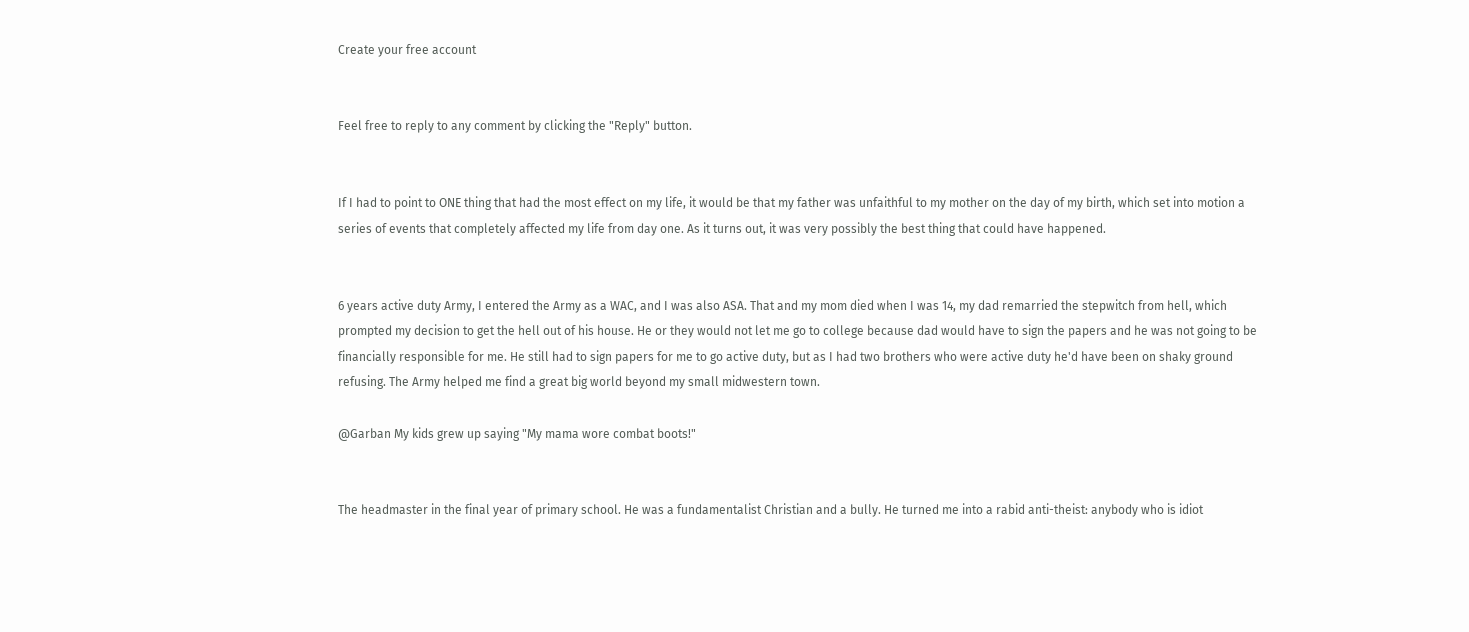Create your free account


Feel free to reply to any comment by clicking the "Reply" button.


If I had to point to ONE thing that had the most effect on my life, it would be that my father was unfaithful to my mother on the day of my birth, which set into motion a series of events that completely affected my life from day one. As it turns out, it was very possibly the best thing that could have happened.


6 years active duty Army, I entered the Army as a WAC, and I was also ASA. That and my mom died when I was 14, my dad remarried the stepwitch from hell, which prompted my decision to get the hell out of his house. He or they would not let me go to college because dad would have to sign the papers and he was not going to be financially responsible for me. He still had to sign papers for me to go active duty, but as I had two brothers who were active duty he'd have been on shaky ground refusing. The Army helped me find a great big world beyond my small midwestern town.

@Garban My kids grew up saying "My mama wore combat boots!"


The headmaster in the final year of primary school. He was a fundamentalist Christian and a bully. He turned me into a rabid anti-theist: anybody who is idiot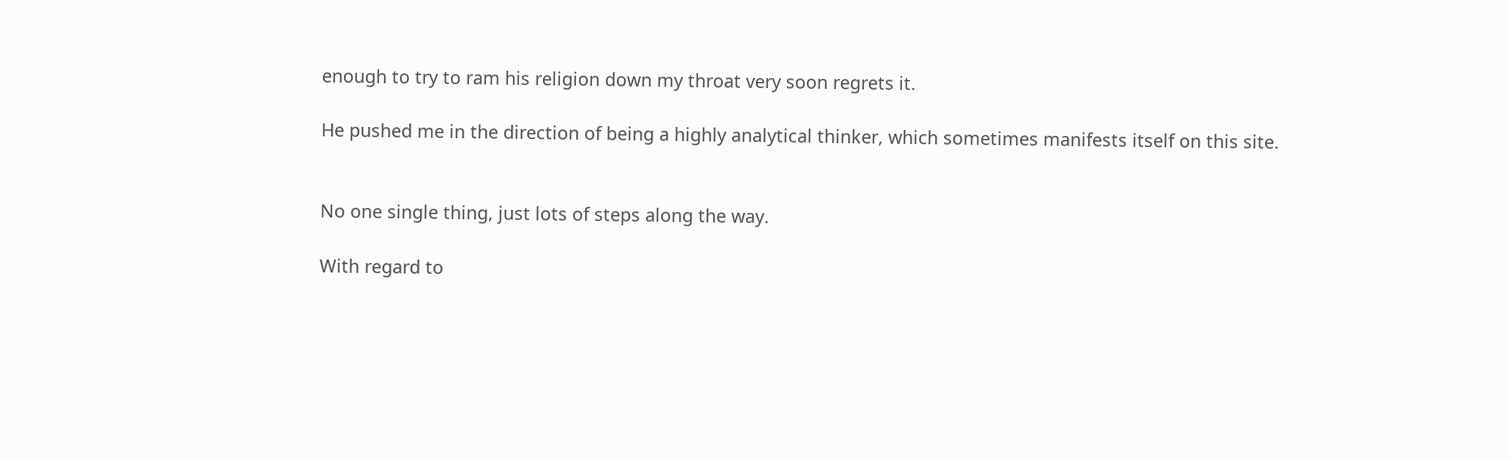enough to try to ram his religion down my throat very soon regrets it.

He pushed me in the direction of being a highly analytical thinker, which sometimes manifests itself on this site.


No one single thing, just lots of steps along the way.

With regard to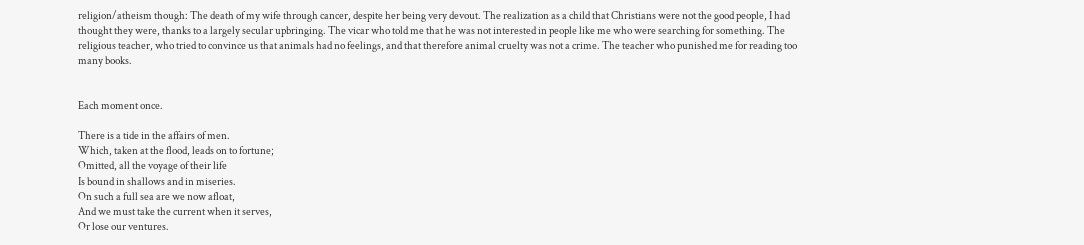religion/atheism though: The death of my wife through cancer, despite her being very devout. The realization as a child that Christians were not the good people, I had thought they were, thanks to a largely secular upbringing. The vicar who told me that he was not interested in people like me who were searching for something. The religious teacher, who tried to convince us that animals had no feelings, and that therefore animal cruelty was not a crime. The teacher who punished me for reading too many books.


Each moment once.

There is a tide in the affairs of men.
Which, taken at the flood, leads on to fortune;
Omitted, all the voyage of their life
Is bound in shallows and in miseries.
On such a full sea are we now afloat,
And we must take the current when it serves,
Or lose our ventures.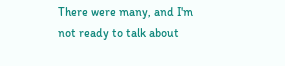There were many, and I'm not ready to talk about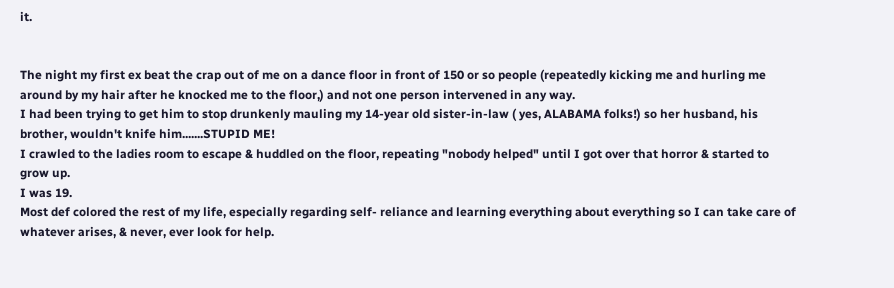it.


The night my first ex beat the crap out of me on a dance floor in front of 150 or so people (repeatedly kicking me and hurling me around by my hair after he knocked me to the floor,) and not one person intervened in any way.
I had been trying to get him to stop drunkenly mauling my 14-year old sister-in-law ( yes, ALABAMA folks!) so her husband, his brother, wouldn't knife him.......STUPID ME!
I crawled to the ladies room to escape & huddled on the floor, repeating "nobody helped" until I got over that horror & started to grow up.
I was 19.
Most def colored the rest of my life, especially regarding self- reliance and learning everything about everything so I can take care of whatever arises, & never, ever look for help.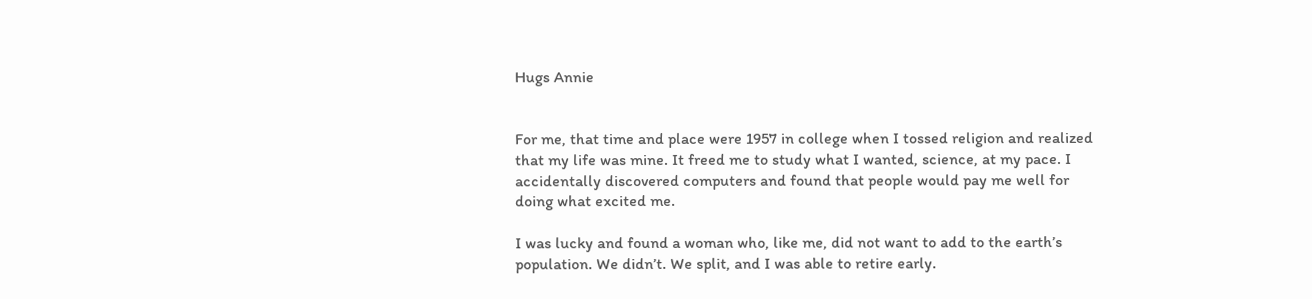Hugs Annie


For me, that time and place were 1957 in college when I tossed religion and realized that my life was mine. It freed me to study what I wanted, science, at my pace. I accidentally discovered computers and found that people would pay me well for doing what excited me.

I was lucky and found a woman who, like me, did not want to add to the earth’s population. We didn’t. We split, and I was able to retire early.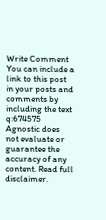Write Comment
You can include a link to this post in your posts and comments by including the text q:674575
Agnostic does not evaluate or guarantee the accuracy of any content. Read full disclaimer.